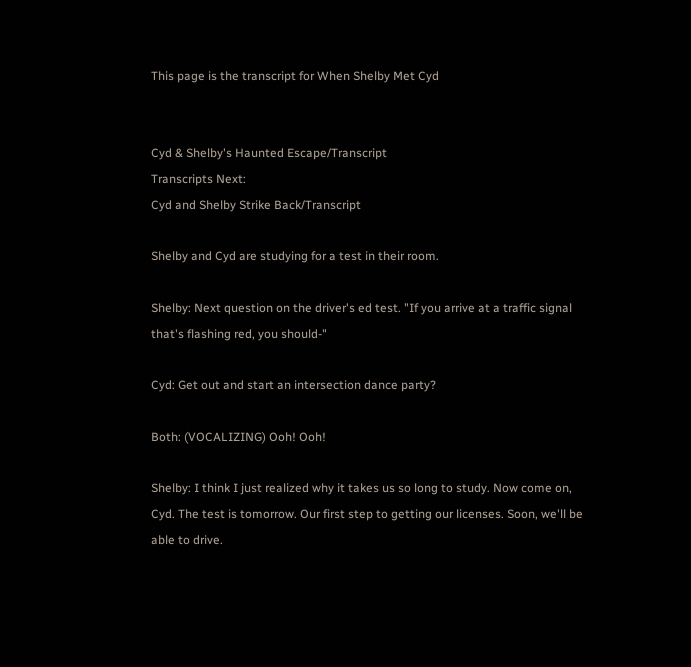This page is the transcript for When Shelby Met Cyd


Cyd & Shelby's Haunted Escape/Transcript
Transcripts Next:
Cyd and Shelby Strike Back/Transcript

Shelby and Cyd are studying for a test in their room.

Shelby: Next question on the driver's ed test. "If you arrive at a traffic signal that's flashing red, you should-"

Cyd: Get out and start an intersection dance party?

Both: (VOCALIZING) Ooh! Ooh!

Shelby: I think I just realized why it takes us so long to study. Now come on, Cyd. The test is tomorrow. Our first step to getting our licenses. Soon, we'll be able to drive.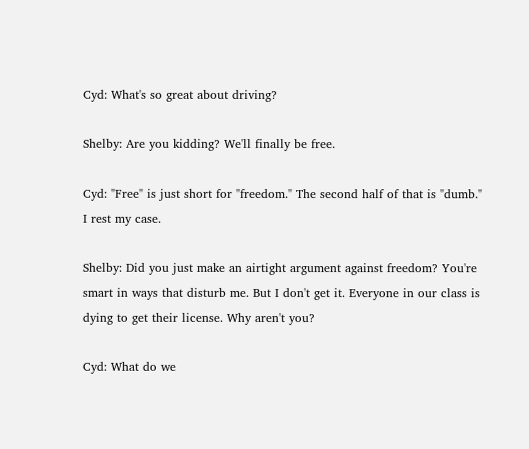Cyd: What's so great about driving?

Shelby: Are you kidding? We'll finally be free.

Cyd: "Free" is just short for "freedom." The second half of that is "dumb." I rest my case.

Shelby: Did you just make an airtight argument against freedom? You're smart in ways that disturb me. But I don't get it. Everyone in our class is dying to get their license. Why aren't you?

Cyd: What do we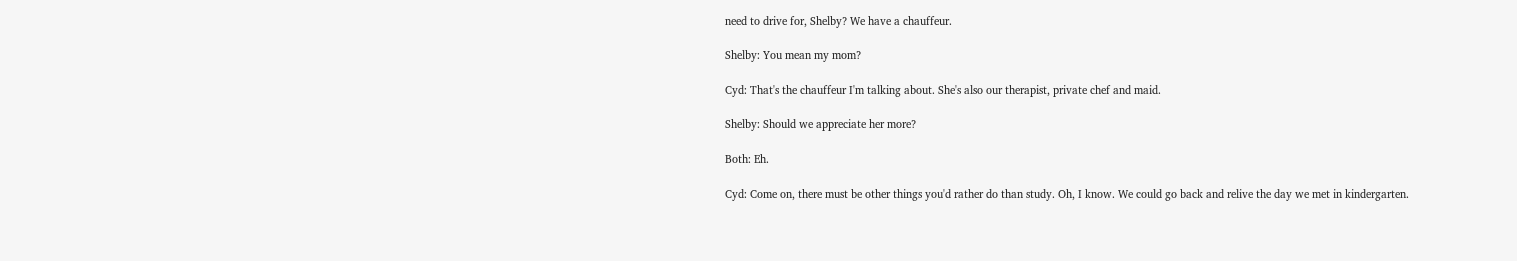need to drive for, Shelby? We have a chauffeur.

Shelby: You mean my mom?

Cyd: That's the chauffeur I'm talking about. She's also our therapist, private chef and maid.

Shelby: Should we appreciate her more?

Both: Eh.

Cyd: Come on, there must be other things you'd rather do than study. Oh, I know. We could go back and relive the day we met in kindergarten.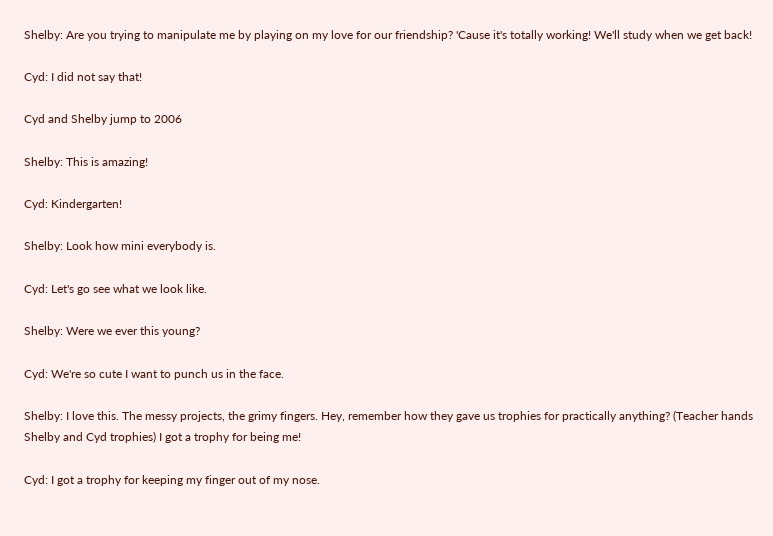Shelby: Are you trying to manipulate me by playing on my love for our friendship? 'Cause it's totally working! We'll study when we get back!

Cyd: I did not say that!

Cyd and Shelby jump to 2006

Shelby: This is amazing!

Cyd: Kindergarten!

Shelby: Look how mini everybody is.

Cyd: Let's go see what we look like.

Shelby: Were we ever this young?

Cyd: We're so cute I want to punch us in the face.

Shelby: I love this. The messy projects, the grimy fingers. Hey, remember how they gave us trophies for practically anything? (Teacher hands Shelby and Cyd trophies) I got a trophy for being me!

Cyd: I got a trophy for keeping my finger out of my nose.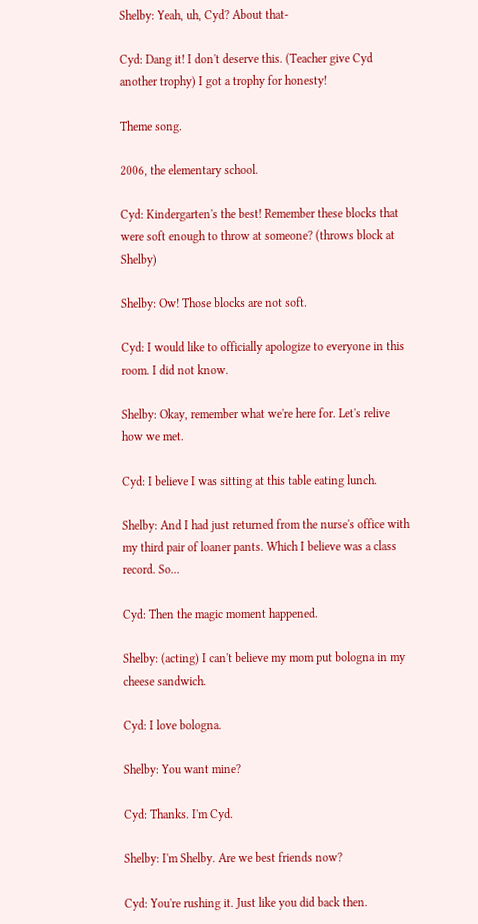Shelby: Yeah, uh, Cyd? About that-

Cyd: Dang it! I don't deserve this. (Teacher give Cyd another trophy) I got a trophy for honesty!

Theme song.

2006, the elementary school.

Cyd: Kindergarten's the best! Remember these blocks that were soft enough to throw at someone? (throws block at Shelby)

Shelby: Ow! Those blocks are not soft.

Cyd: I would like to officially apologize to everyone in this room. I did not know.

Shelby: Okay, remember what we're here for. Let's relive how we met.

Cyd: I believe I was sitting at this table eating lunch.

Shelby: And I had just returned from the nurse's office with my third pair of loaner pants. Which I believe was a class record. So...

Cyd: Then the magic moment happened.

Shelby: (acting) I can't believe my mom put bologna in my cheese sandwich.

Cyd: I love bologna.

Shelby: You want mine?

Cyd: Thanks. I'm Cyd.

Shelby: I'm Shelby. Are we best friends now?

Cyd: You're rushing it. Just like you did back then.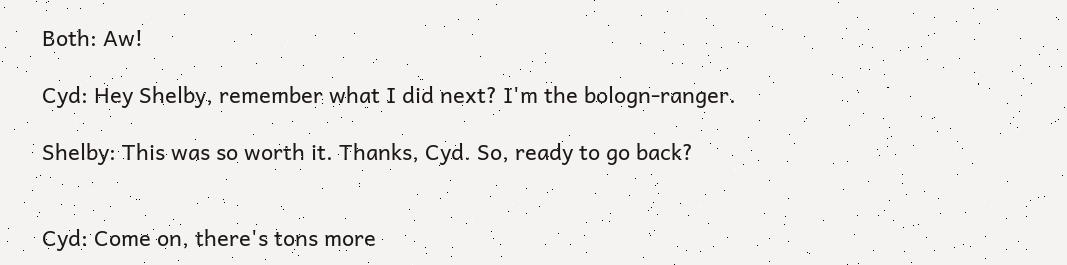Both: Aw!

Cyd: Hey Shelby, remember what I did next? I'm the bologn-ranger.

Shelby: This was so worth it. Thanks, Cyd. So, ready to go back?


Cyd: Come on, there's tons more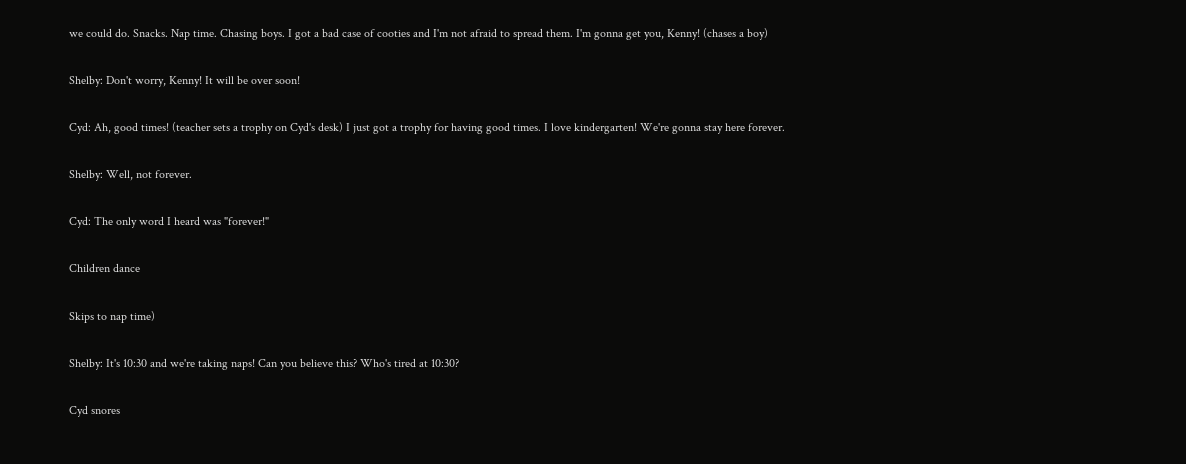we could do. Snacks. Nap time. Chasing boys. I got a bad case of cooties and I'm not afraid to spread them. I'm gonna get you, Kenny! (chases a boy)

Shelby: Don't worry, Kenny! It will be over soon!

Cyd: Ah, good times! (teacher sets a trophy on Cyd's desk) I just got a trophy for having good times. I love kindergarten! We're gonna stay here forever.

Shelby: Well, not forever.

Cyd: The only word I heard was "forever!"

Children dance

Skips to nap time)

Shelby: It's 10:30 and we're taking naps! Can you believe this? Who's tired at 10:30?

Cyd snores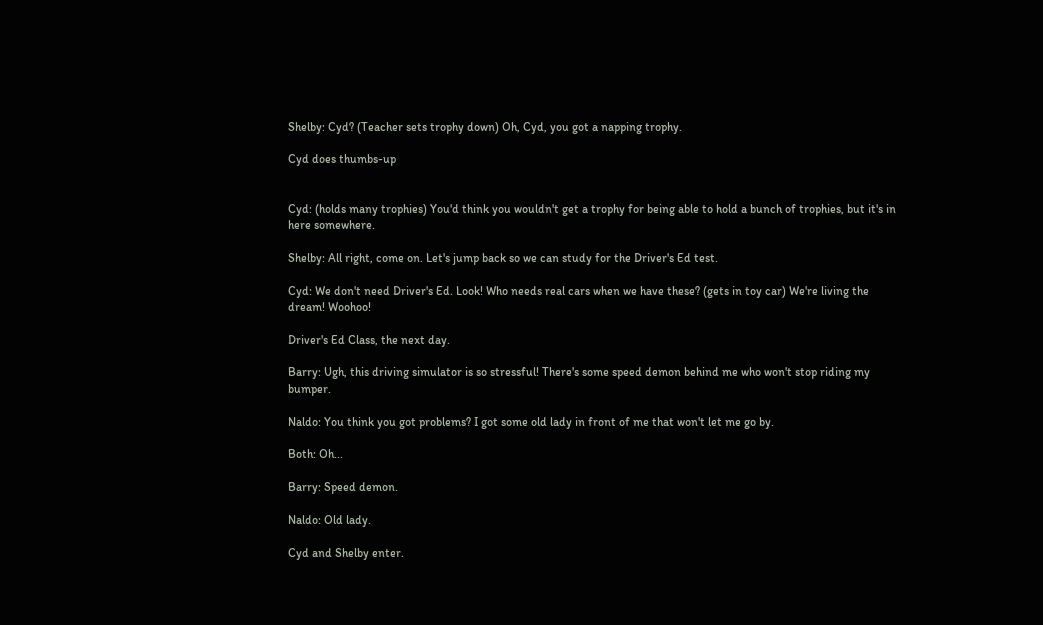Shelby: Cyd? (Teacher sets trophy down) Oh, Cyd, you got a napping trophy.

Cyd does thumbs-up


Cyd: (holds many trophies) You'd think you wouldn't get a trophy for being able to hold a bunch of trophies, but it's in here somewhere.

Shelby: All right, come on. Let's jump back so we can study for the Driver's Ed test.

Cyd: We don't need Driver's Ed. Look! Who needs real cars when we have these? (gets in toy car) We're living the dream! Woohoo!

Driver's Ed Class, the next day.

Barry: Ugh, this driving simulator is so stressful! There's some speed demon behind me who won't stop riding my bumper.

Naldo: You think you got problems? I got some old lady in front of me that won't let me go by.

Both: Oh...

Barry: Speed demon.

Naldo: Old lady.

Cyd and Shelby enter.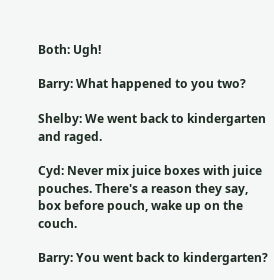Both: Ugh!

Barry: What happened to you two?

Shelby: We went back to kindergarten and raged.

Cyd: Never mix juice boxes with juice pouches. There's a reason they say, box before pouch, wake up on the couch.

Barry: You went back to kindergarten?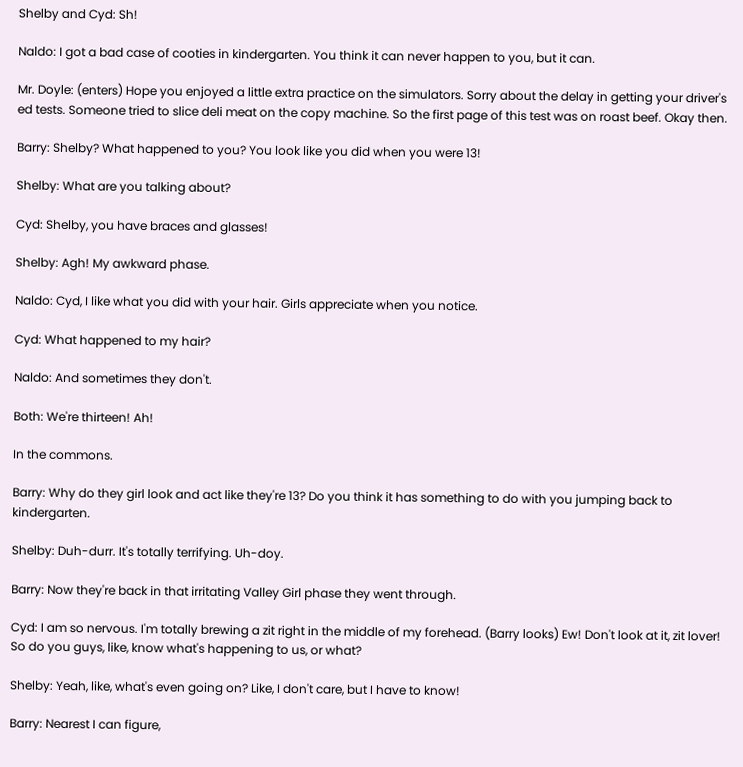Shelby and Cyd: Sh!

Naldo: I got a bad case of cooties in kindergarten. You think it can never happen to you, but it can.

Mr. Doyle: (enters) Hope you enjoyed a little extra practice on the simulators. Sorry about the delay in getting your driver's ed tests. Someone tried to slice deli meat on the copy machine. So the first page of this test was on roast beef. Okay then.

Barry: Shelby? What happened to you? You look like you did when you were 13!

Shelby: What are you talking about?

Cyd: Shelby, you have braces and glasses!

Shelby: Agh! My awkward phase.

Naldo: Cyd, I like what you did with your hair. Girls appreciate when you notice.

Cyd: What happened to my hair?

Naldo: And sometimes they don't.

Both: We're thirteen! Ah!

In the commons.

Barry: Why do they girl look and act like they're 13? Do you think it has something to do with you jumping back to kindergarten.

Shelby: Duh-durr. It's totally terrifying. Uh-doy.

Barry: Now they're back in that irritating Valley Girl phase they went through.

Cyd: I am so nervous. I'm totally brewing a zit right in the middle of my forehead. (Barry looks) Ew! Don't look at it, zit lover! So do you guys, like, know what's happening to us, or what?

Shelby: Yeah, like, what's even going on? Like, I don't care, but I have to know!

Barry: Nearest I can figure,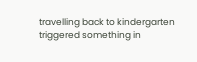travelling back to kindergarten triggered something in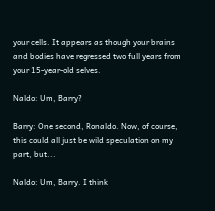your cells. It appears as though your brains and bodies have regressed two full years from your 15-year-old selves.

Naldo: Um, Barry?

Barry: One second, Ronaldo. Now, of course, this could all just be wild speculation on my part, but...

Naldo: Um, Barry. I think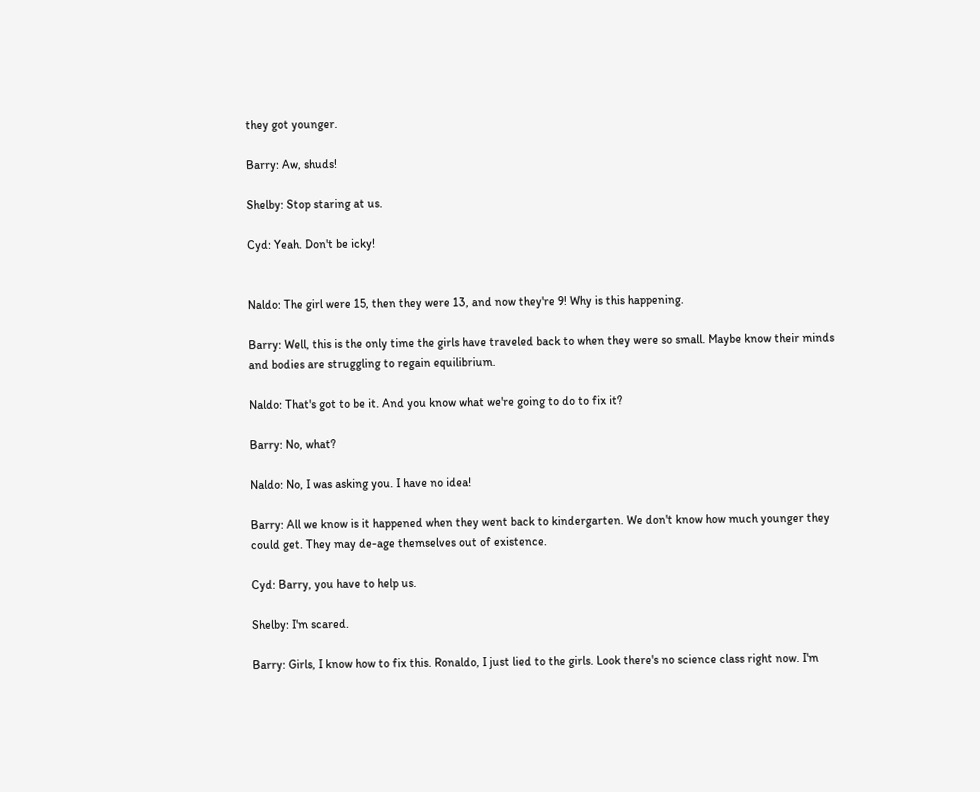they got younger.

Barry: Aw, shuds!

Shelby: Stop staring at us.

Cyd: Yeah. Don't be icky!


Naldo: The girl were 15, then they were 13, and now they're 9! Why is this happening.

Barry: Well, this is the only time the girls have traveled back to when they were so small. Maybe know their minds and bodies are struggling to regain equilibrium.

Naldo: That's got to be it. And you know what we're going to do to fix it?

Barry: No, what?

Naldo: No, I was asking you. I have no idea!

Barry: All we know is it happened when they went back to kindergarten. We don't know how much younger they could get. They may de-age themselves out of existence.

Cyd: Barry, you have to help us.

Shelby: I'm scared.

Barry: Girls, I know how to fix this. Ronaldo, I just lied to the girls. Look there's no science class right now. I'm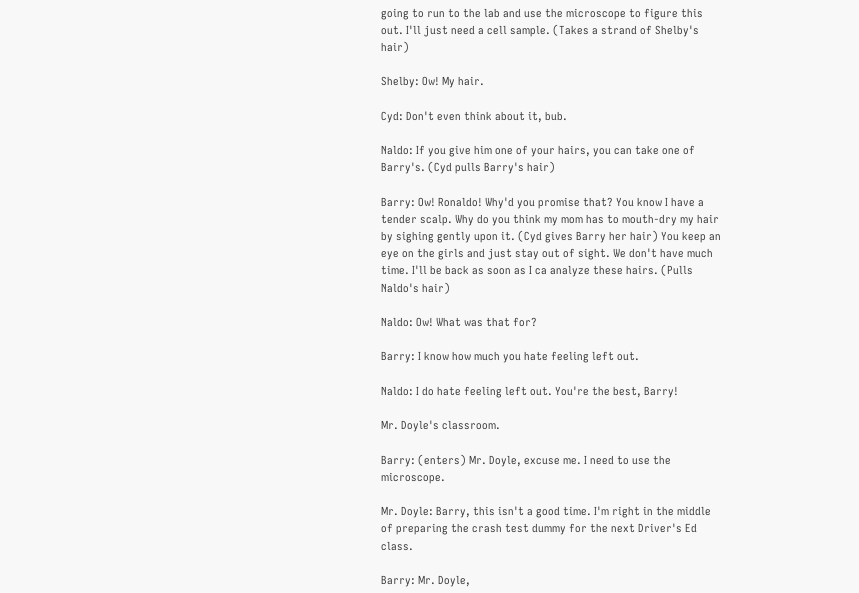going to run to the lab and use the microscope to figure this out. I'll just need a cell sample. (Takes a strand of Shelby's hair)

Shelby: Ow! My hair.

Cyd: Don't even think about it, bub.

Naldo: If you give him one of your hairs, you can take one of Barry's. (Cyd pulls Barry's hair)

Barry: Ow! Ronaldo! Why'd you promise that? You know I have a tender scalp. Why do you think my mom has to mouth-dry my hair by sighing gently upon it. (Cyd gives Barry her hair) You keep an eye on the girls and just stay out of sight. We don't have much time. I'll be back as soon as I ca analyze these hairs. (Pulls Naldo's hair)

Naldo: Ow! What was that for?

Barry: I know how much you hate feeling left out.

Naldo: I do hate feeling left out. You're the best, Barry!

Mr. Doyle's classroom.

Barry: (enters) Mr. Doyle, excuse me. I need to use the microscope.

Mr. Doyle: Barry, this isn't a good time. I'm right in the middle of preparing the crash test dummy for the next Driver's Ed class.

Barry: Mr. Doyle,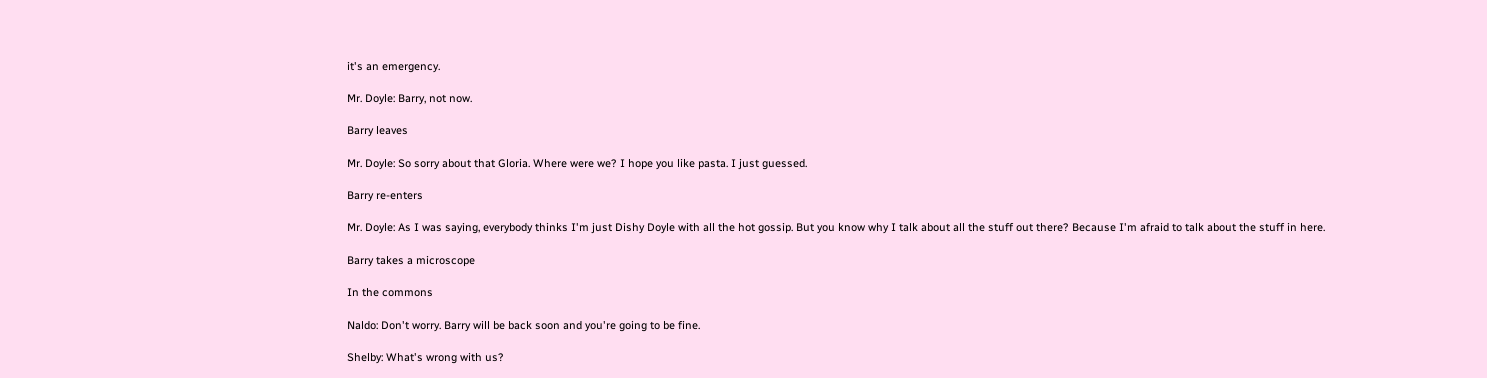it's an emergency.

Mr. Doyle: Barry, not now.

Barry leaves

Mr. Doyle: So sorry about that Gloria. Where were we? I hope you like pasta. I just guessed.

Barry re-enters

Mr. Doyle: As I was saying, everybody thinks I'm just Dishy Doyle with all the hot gossip. But you know why I talk about all the stuff out there? Because I'm afraid to talk about the stuff in here.

Barry takes a microscope

In the commons

Naldo: Don't worry. Barry will be back soon and you're going to be fine.

Shelby: What's wrong with us?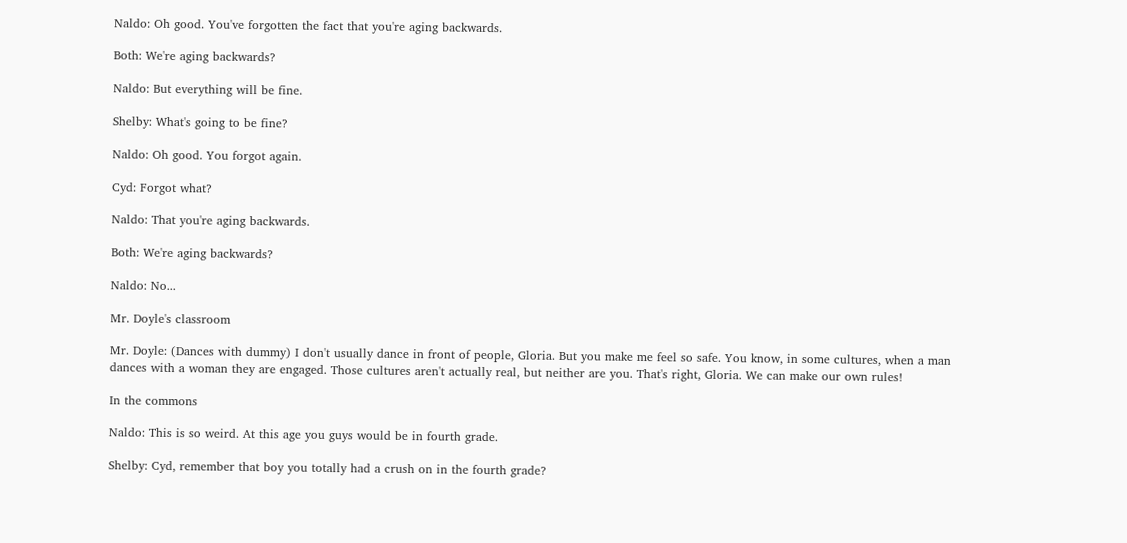Naldo: Oh good. You've forgotten the fact that you're aging backwards.

Both: We're aging backwards?

Naldo: But everything will be fine.

Shelby: What's going to be fine?

Naldo: Oh good. You forgot again.

Cyd: Forgot what?

Naldo: That you're aging backwards.

Both: We're aging backwards?

Naldo: No...

Mr. Doyle's classroom

Mr. Doyle: (Dances with dummy) I don't usually dance in front of people, Gloria. But you make me feel so safe. You know, in some cultures, when a man dances with a woman they are engaged. Those cultures aren't actually real, but neither are you. That's right, Gloria. We can make our own rules!

In the commons

Naldo: This is so weird. At this age you guys would be in fourth grade.

Shelby: Cyd, remember that boy you totally had a crush on in the fourth grade?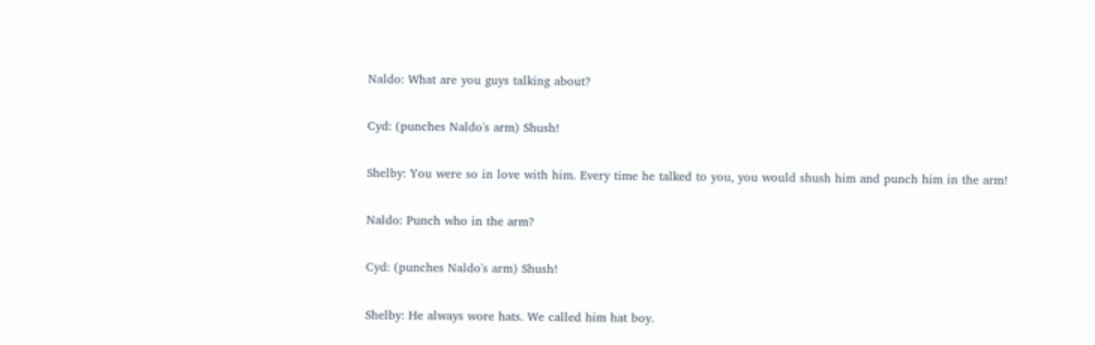Naldo: What are you guys talking about?

Cyd: (punches Naldo's arm) Shush!

Shelby: You were so in love with him. Every time he talked to you, you would shush him and punch him in the arm!

Naldo: Punch who in the arm?

Cyd: (punches Naldo's arm) Shush!

Shelby: He always wore hats. We called him hat boy.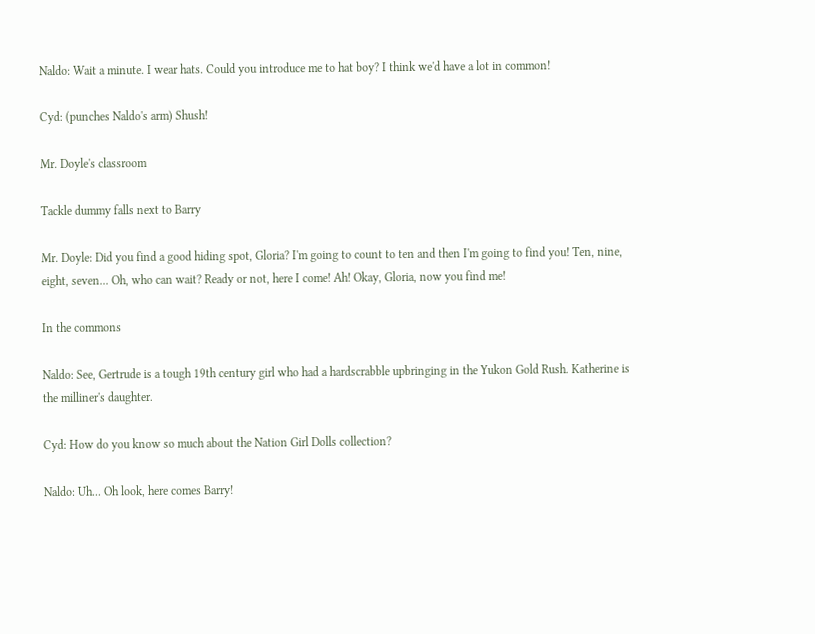Naldo: Wait a minute. I wear hats. Could you introduce me to hat boy? I think we'd have a lot in common!

Cyd: (punches Naldo's arm) Shush!

Mr. Doyle's classroom

Tackle dummy falls next to Barry

Mr. Doyle: Did you find a good hiding spot, Gloria? I'm going to count to ten and then I'm going to find you! Ten, nine, eight, seven... Oh, who can wait? Ready or not, here I come! Ah! Okay, Gloria, now you find me!

In the commons

Naldo: See, Gertrude is a tough 19th century girl who had a hardscrabble upbringing in the Yukon Gold Rush. Katherine is the milliner's daughter.

Cyd: How do you know so much about the Nation Girl Dolls collection?

Naldo: Uh... Oh look, here comes Barry!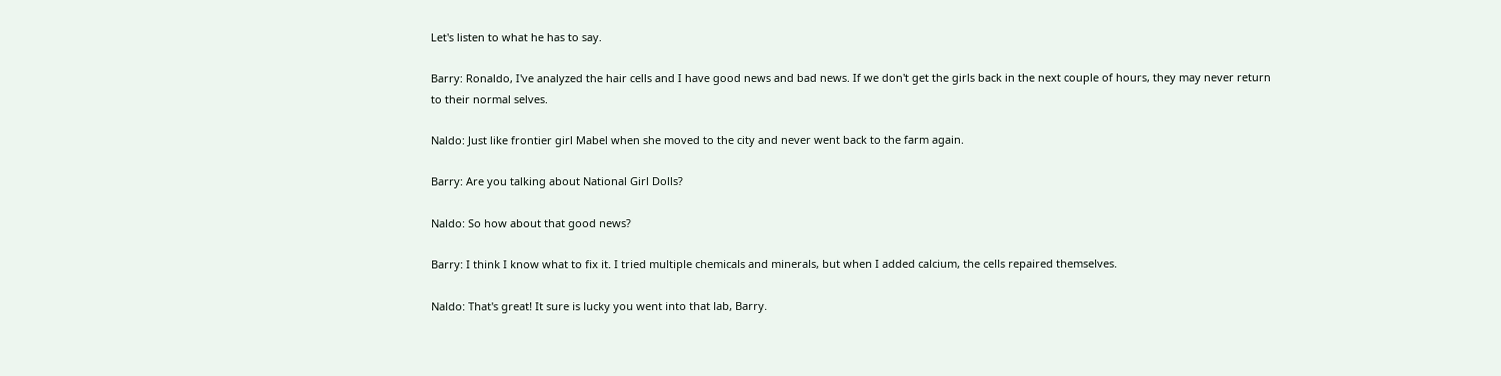Let's listen to what he has to say.

Barry: Ronaldo, I've analyzed the hair cells and I have good news and bad news. If we don't get the girls back in the next couple of hours, they may never return to their normal selves.

Naldo: Just like frontier girl Mabel when she moved to the city and never went back to the farm again.

Barry: Are you talking about National Girl Dolls?

Naldo: So how about that good news?

Barry: I think I know what to fix it. I tried multiple chemicals and minerals, but when I added calcium, the cells repaired themselves.

Naldo: That's great! It sure is lucky you went into that lab, Barry.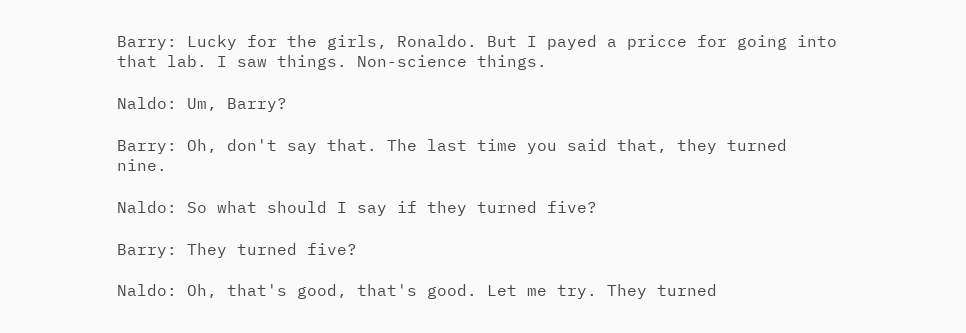Barry: Lucky for the girls, Ronaldo. But I payed a pricce for going into that lab. I saw things. Non-science things.

Naldo: Um, Barry?

Barry: Oh, don't say that. The last time you said that, they turned nine.

Naldo: So what should I say if they turned five?

Barry: They turned five?

Naldo: Oh, that's good, that's good. Let me try. They turned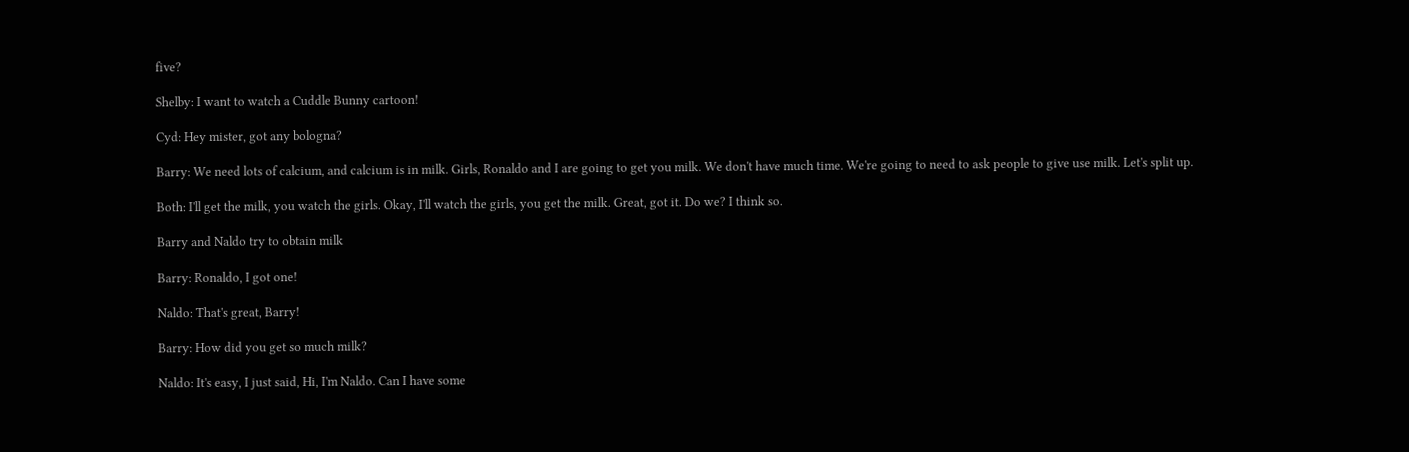five?

Shelby: I want to watch a Cuddle Bunny cartoon!

Cyd: Hey mister, got any bologna?

Barry: We need lots of calcium, and calcium is in milk. Girls, Ronaldo and I are going to get you milk. We don't have much time. We're going to need to ask people to give use milk. Let's split up.

Both: I'll get the milk, you watch the girls. Okay, I'll watch the girls, you get the milk. Great, got it. Do we? I think so.

Barry and Naldo try to obtain milk

Barry: Ronaldo, I got one!

Naldo: That's great, Barry!

Barry: How did you get so much milk?

Naldo: It's easy, I just said, Hi, I'm Naldo. Can I have some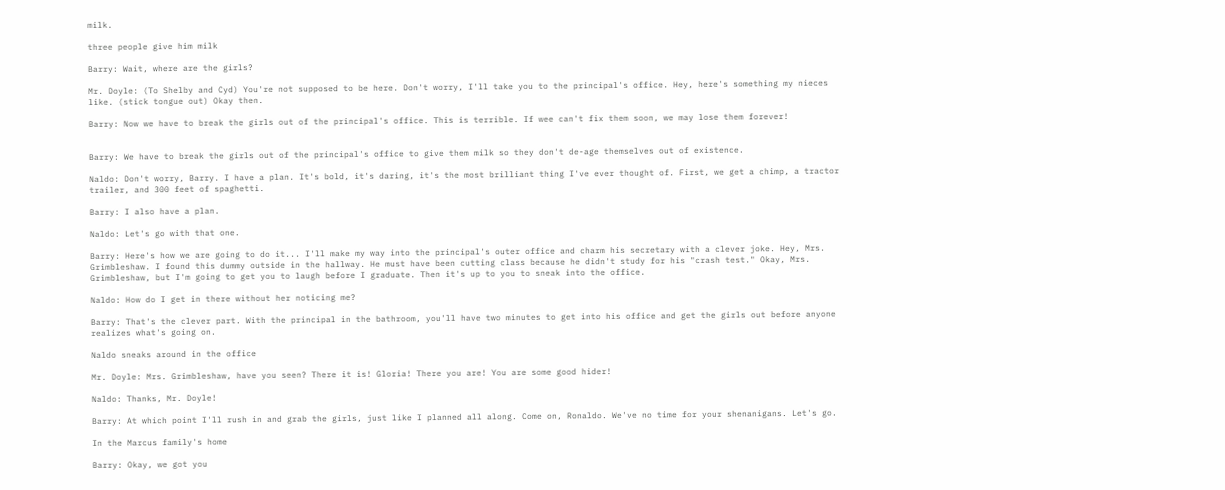milk.

three people give him milk

Barry: Wait, where are the girls?

Mr. Doyle: (To Shelby and Cyd) You're not supposed to be here. Don't worry, I'll take you to the principal's office. Hey, here's something my nieces like. (stick tongue out) Okay then.

Barry: Now we have to break the girls out of the principal's office. This is terrible. If wee can't fix them soon, we may lose them forever!


Barry: We have to break the girls out of the principal's office to give them milk so they don't de-age themselves out of existence.

Naldo: Don't worry, Barry. I have a plan. It's bold, it's daring, it's the most brilliant thing I've ever thought of. First, we get a chimp, a tractor trailer, and 300 feet of spaghetti.

Barry: I also have a plan.

Naldo: Let's go with that one.

Barry: Here's how we are going to do it... I'll make my way into the principal's outer office and charm his secretary with a clever joke. Hey, Mrs. Grimbleshaw. I found this dummy outside in the hallway. He must have been cutting class because he didn't study for his "crash test." Okay, Mrs. Grimbleshaw, but I'm going to get you to laugh before I graduate. Then it's up to you to sneak into the office.

Naldo: How do I get in there without her noticing me?

Barry: That's the clever part. With the principal in the bathroom, you'll have two minutes to get into his office and get the girls out before anyone realizes what's going on.

Naldo sneaks around in the office

Mr. Doyle: Mrs. Grimbleshaw, have you seen? There it is! Gloria! There you are! You are some good hider!

Naldo: Thanks, Mr. Doyle!

Barry: At which point I'll rush in and grab the girls, just like I planned all along. Come on, Ronaldo. We've no time for your shenanigans. Let's go.

In the Marcus family's home

Barry: Okay, we got you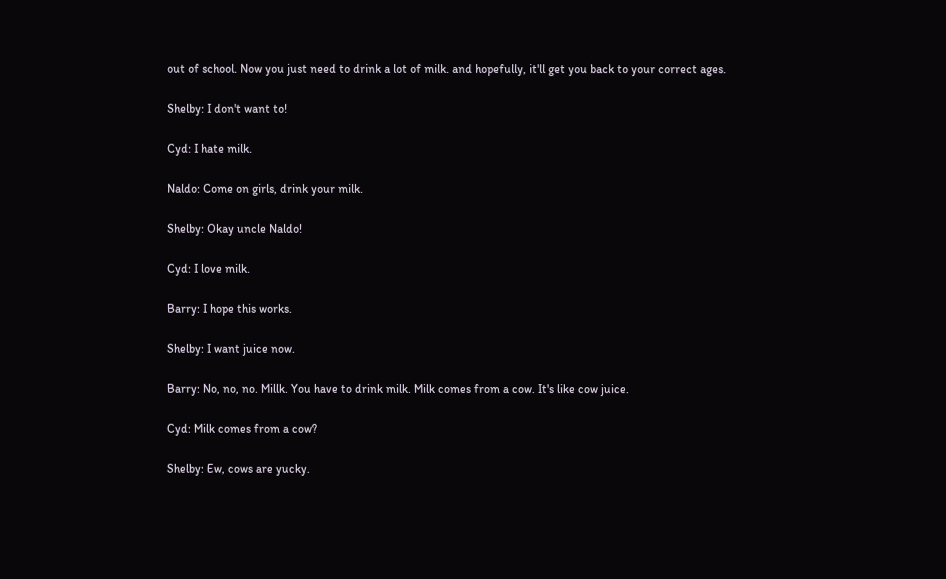out of school. Now you just need to drink a lot of milk. and hopefully, it'll get you back to your correct ages.

Shelby: I don't want to!

Cyd: I hate milk.

Naldo: Come on girls, drink your milk.

Shelby: Okay uncle Naldo!

Cyd: I love milk.

Barry: I hope this works.

Shelby: I want juice now.

Barry: No, no, no. Millk. You have to drink milk. Milk comes from a cow. It's like cow juice.

Cyd: Milk comes from a cow?

Shelby: Ew, cows are yucky.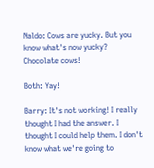Naldo: Cows are yucky. But you know what's now yucky? Chocolate cows!

Both: Yay!

Barry: It's not working! I really thought I had the answer. I thought I could help them. I don't know what we're going to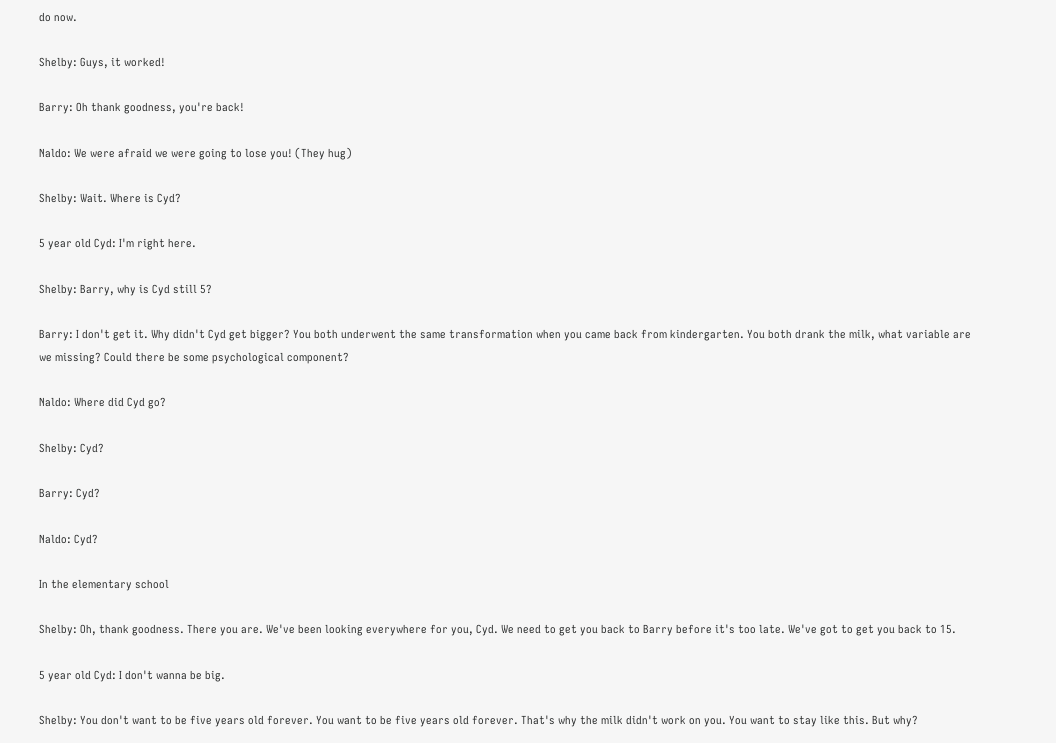do now.

Shelby: Guys, it worked!

Barry: Oh thank goodness, you're back!

Naldo: We were afraid we were going to lose you! (They hug)

Shelby: Wait. Where is Cyd?

5 year old Cyd: I'm right here.

Shelby: Barry, why is Cyd still 5?

Barry: I don't get it. Why didn't Cyd get bigger? You both underwent the same transformation when you came back from kindergarten. You both drank the milk, what variable are we missing? Could there be some psychological component?

Naldo: Where did Cyd go?

Shelby: Cyd?

Barry: Cyd?

Naldo: Cyd?

In the elementary school

Shelby: Oh, thank goodness. There you are. We've been looking everywhere for you, Cyd. We need to get you back to Barry before it's too late. We've got to get you back to 15.

5 year old Cyd: I don't wanna be big.

Shelby: You don't want to be five years old forever. You want to be five years old forever. That's why the milk didn't work on you. You want to stay like this. But why?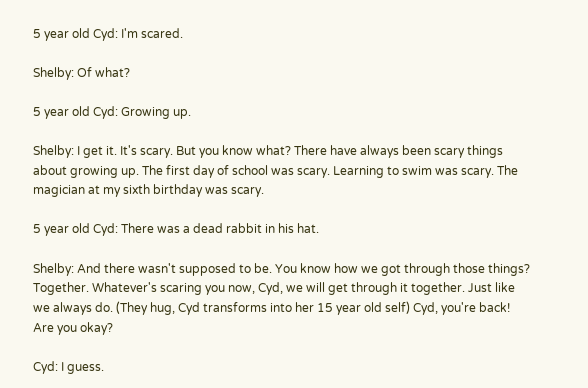5 year old Cyd: I'm scared.

Shelby: Of what?

5 year old Cyd: Growing up.

Shelby: I get it. It's scary. But you know what? There have always been scary things about growing up. The first day of school was scary. Learning to swim was scary. The magician at my sixth birthday was scary.

5 year old Cyd: There was a dead rabbit in his hat.

Shelby: And there wasn't supposed to be. You know how we got through those things? Together. Whatever's scaring you now, Cyd, we will get through it together. Just like we always do. (They hug, Cyd transforms into her 15 year old self) Cyd, you're back! Are you okay?

Cyd: I guess.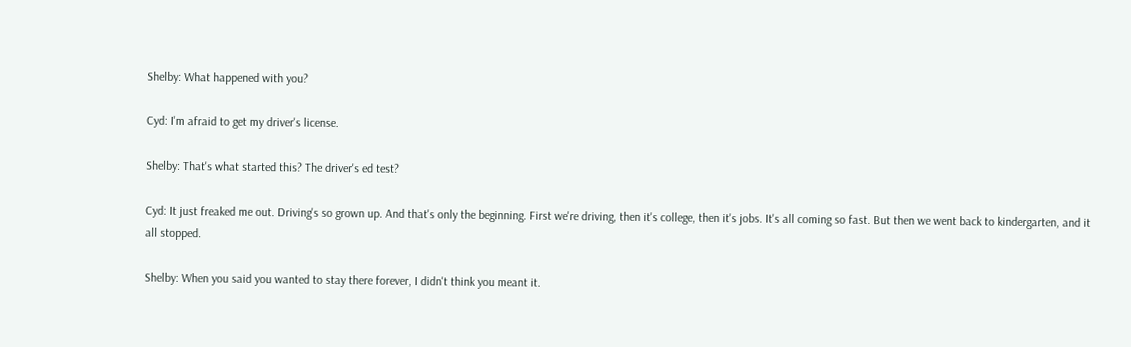Shelby: What happened with you?

Cyd: I'm afraid to get my driver's license.

Shelby: That's what started this? The driver's ed test?

Cyd: It just freaked me out. Driving's so grown up. And that's only the beginning. First we're driving, then it's college, then it's jobs. It's all coming so fast. But then we went back to kindergarten, and it all stopped.

Shelby: When you said you wanted to stay there forever, I didn't think you meant it.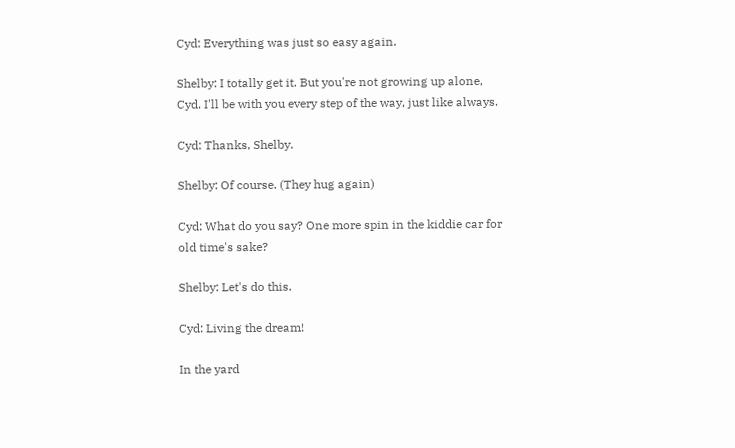Cyd: Everything was just so easy again.

Shelby: I totally get it. But you're not growing up alone, Cyd. I'll be with you every step of the way, just like always.

Cyd: Thanks, Shelby.

Shelby: Of course. (They hug again)

Cyd: What do you say? One more spin in the kiddie car for old time's sake?

Shelby: Let's do this.

Cyd: Living the dream!

In the yard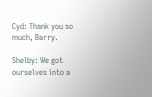Cyd: Thank you so much, Barry.

Shelby: We got ourselves into a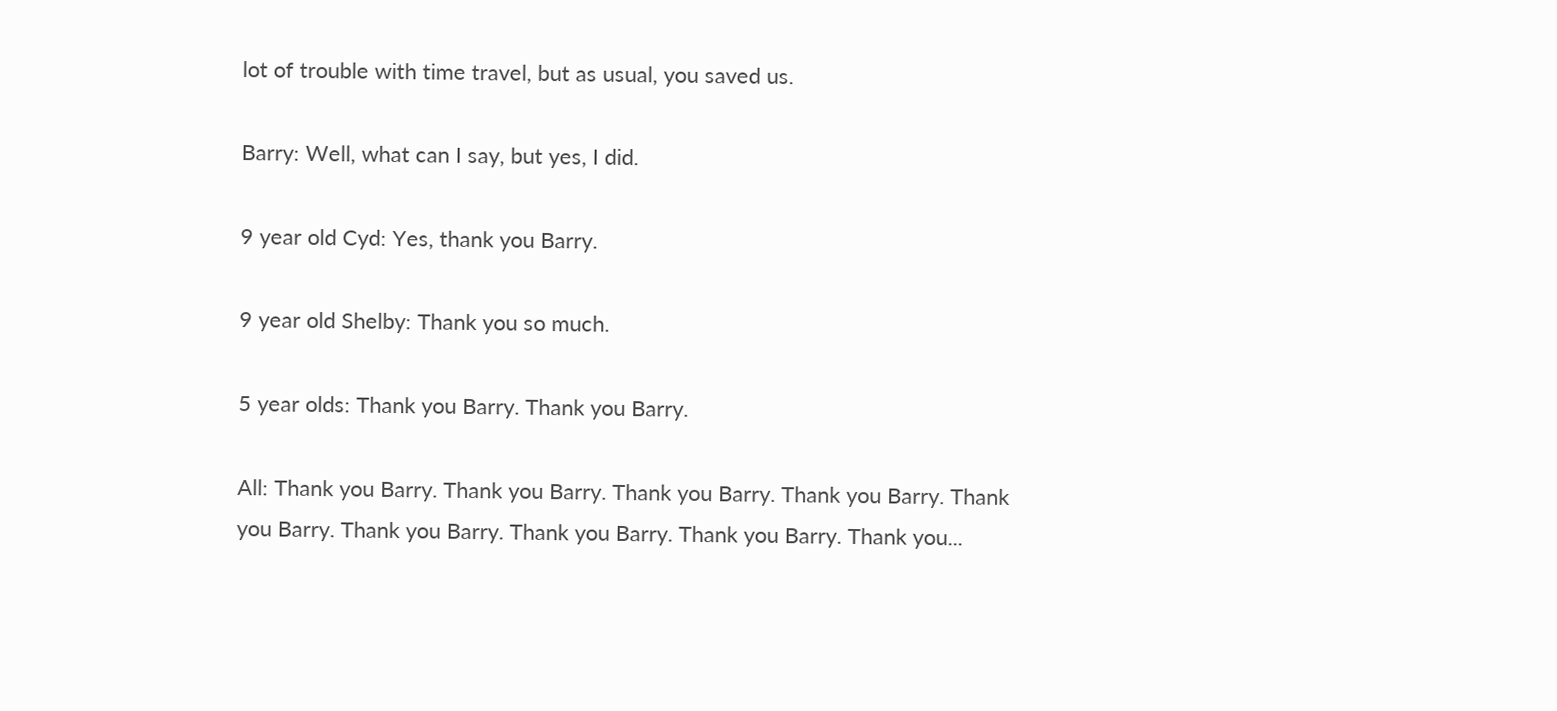lot of trouble with time travel, but as usual, you saved us.

Barry: Well, what can I say, but yes, I did.

9 year old Cyd: Yes, thank you Barry.

9 year old Shelby: Thank you so much.

5 year olds: Thank you Barry. Thank you Barry.

All: Thank you Barry. Thank you Barry. Thank you Barry. Thank you Barry. Thank you Barry. Thank you Barry. Thank you Barry. Thank you Barry. Thank you...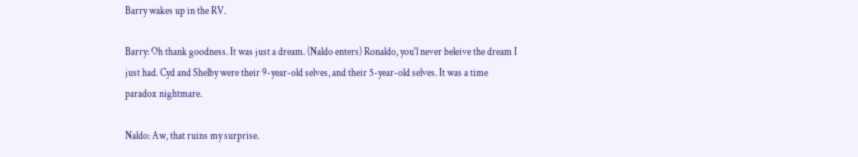Barry wakes up in the RV.

Barry: Oh thank goodness. It was just a dream. (Naldo enters) Ronaldo, you'l never beleive the dream I just had. Cyd and Shelby were their 9-year-old selves, and their 5-year-old selves. It was a time paradox nightmare.

Naldo: Aw, that ruins my surprise.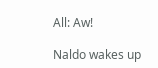All: Aw!

Naldo wakes up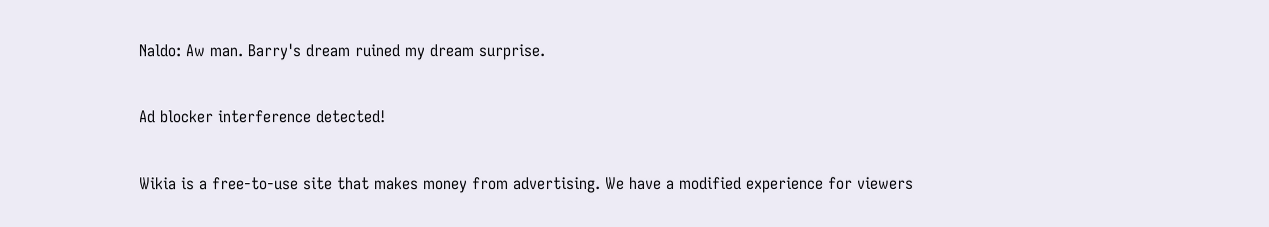Naldo: Aw man. Barry's dream ruined my dream surprise.

Ad blocker interference detected!

Wikia is a free-to-use site that makes money from advertising. We have a modified experience for viewers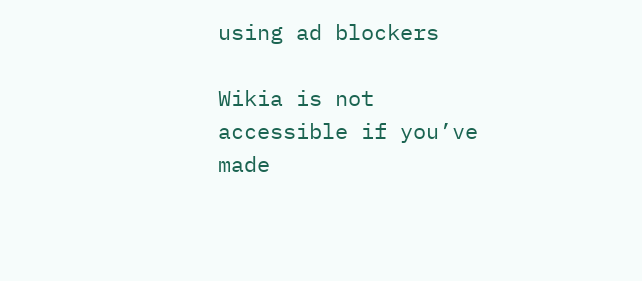using ad blockers

Wikia is not accessible if you’ve made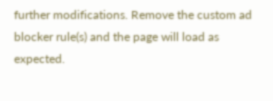further modifications. Remove the custom ad blocker rule(s) and the page will load as expected.